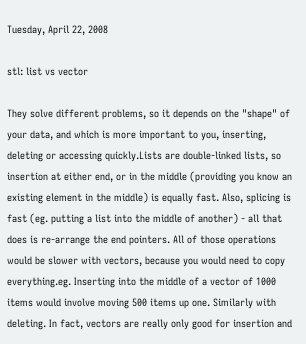Tuesday, April 22, 2008

stl: list vs vector

They solve different problems, so it depends on the "shape" of your data, and which is more important to you, inserting, deleting or accessing quickly.Lists are double-linked lists, so insertion at either end, or in the middle (providing you know an existing element in the middle) is equally fast. Also, splicing is fast (eg. putting a list into the middle of another) - all that does is re-arrange the end pointers. All of those operations would be slower with vectors, because you would need to copy everything.eg. Inserting into the middle of a vector of 1000 items would involve moving 500 items up one. Similarly with deleting. In fact, vectors are really only good for insertion and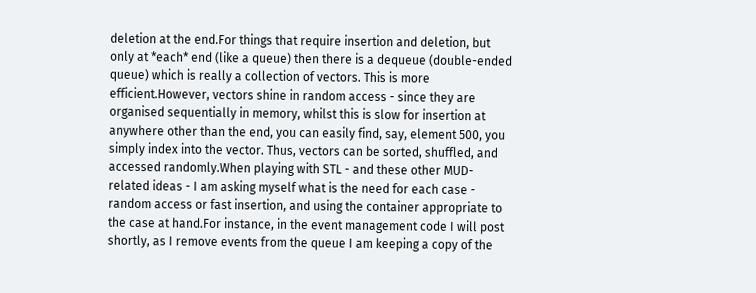deletion at the end.For things that require insertion and deletion, but only at *each* end (like a queue) then there is a dequeue (double-ended queue) which is really a collection of vectors. This is more efficient.However, vectors shine in random access - since they are organised sequentially in memory, whilst this is slow for insertion at anywhere other than the end, you can easily find, say, element 500, you simply index into the vector. Thus, vectors can be sorted, shuffled, and accessed randomly.When playing with STL - and these other MUD-related ideas - I am asking myself what is the need for each case - random access or fast insertion, and using the container appropriate to the case at hand.For instance, in the event management code I will post shortly, as I remove events from the queue I am keeping a copy of the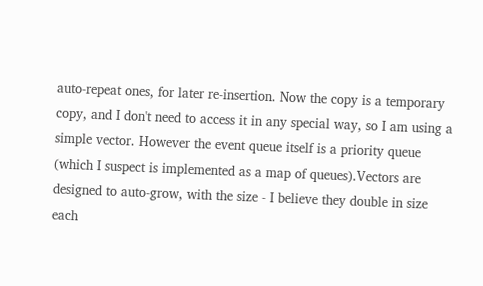auto-repeat ones, for later re-insertion. Now the copy is a temporary copy, and I don't need to access it in any special way, so I am using a simple vector. However the event queue itself is a priority queue (which I suspect is implemented as a map of queues).Vectors are designed to auto-grow, with the size - I believe they double in size each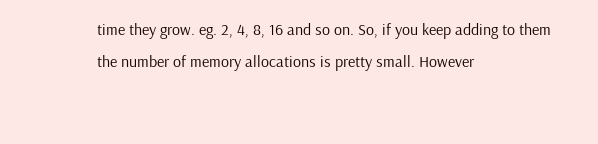time they grow. eg. 2, 4, 8, 16 and so on. So, if you keep adding to them the number of memory allocations is pretty small. However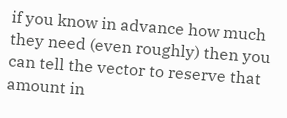if you know in advance how much they need (even roughly) then you can tell the vector to reserve that amount in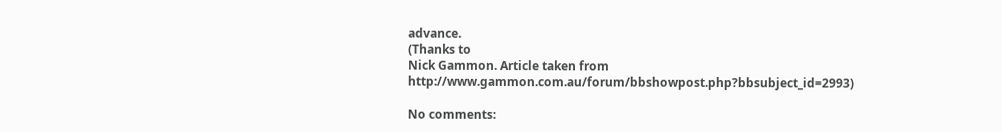advance.
(Thanks to
Nick Gammon. Article taken from http://www.gammon.com.au/forum/bbshowpost.php?bbsubject_id=2993)

No comments: